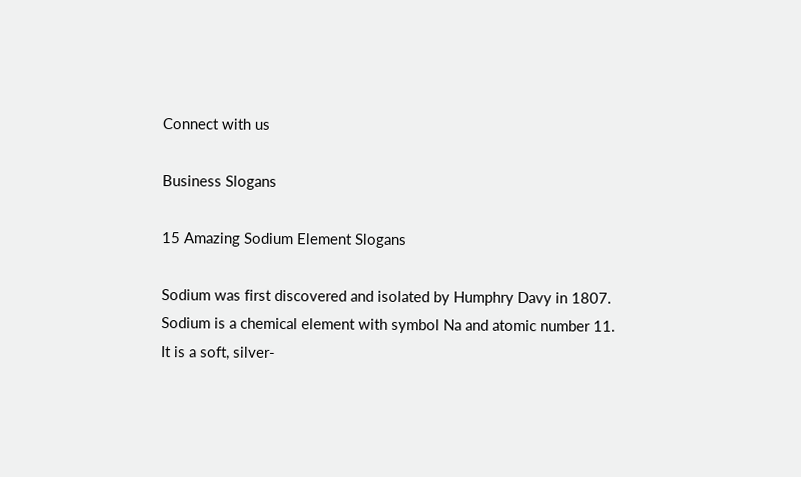Connect with us

Business Slogans

15 Amazing Sodium Element Slogans

Sodium was first discovered and isolated by Humphry Davy in 1807. Sodium is a chemical element with symbol Na and atomic number 11. It is a soft, silver-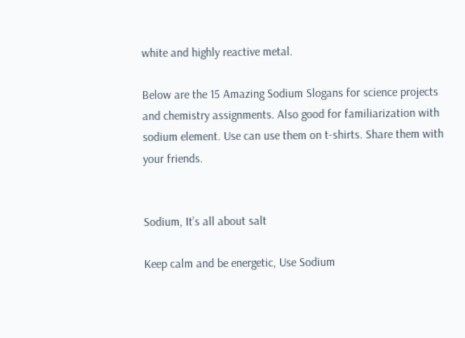white and highly reactive metal.

Below are the 15 Amazing Sodium Slogans for science projects and chemistry assignments. Also good for familiarization with sodium element. Use can use them on t-shirts. Share them with your friends.


Sodium, It’s all about salt

Keep calm and be energetic, Use Sodium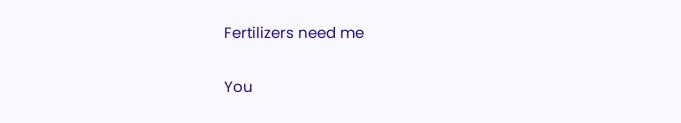Fertilizers need me

You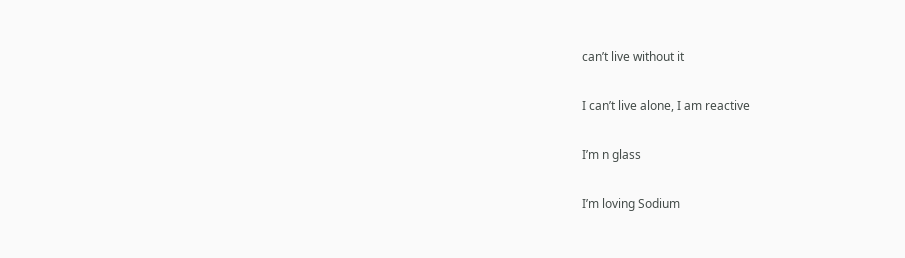can’t live without it

I can’t live alone, I am reactive

I’m n glass

I’m loving Sodium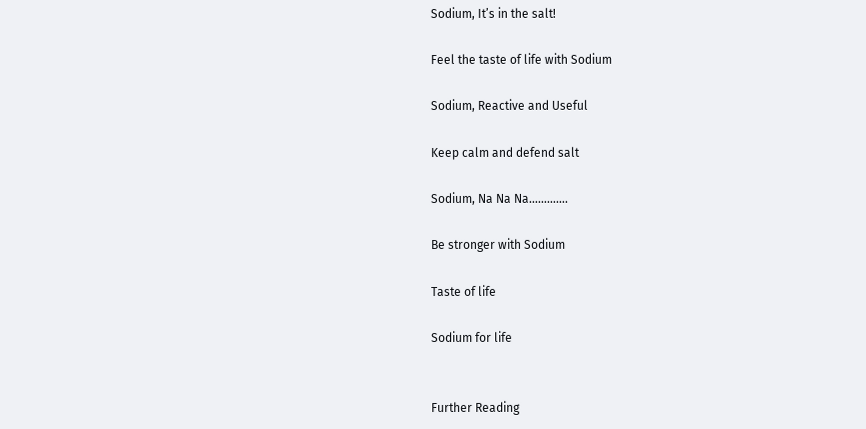Sodium, It’s in the salt!

Feel the taste of life with Sodium

Sodium, Reactive and Useful

Keep calm and defend salt

Sodium, Na Na Na………….

Be stronger with Sodium

Taste of life

Sodium for life


Further Reading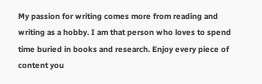My passion for writing comes more from reading and writing as a hobby. I am that person who loves to spend time buried in books and research. Enjoy every piece of content you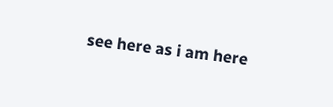see here as i am here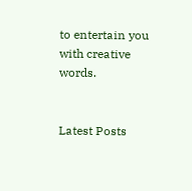to entertain you with creative words.


Latest Posts